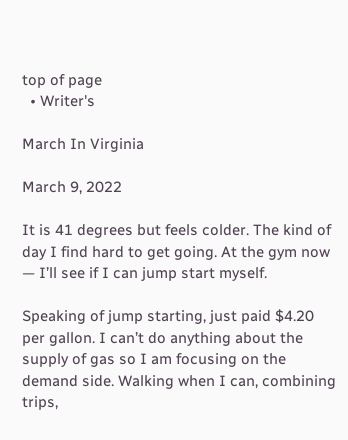top of page
  • Writer's

March In Virginia

March 9, 2022

It is 41 degrees but feels colder. The kind of day I find hard to get going. At the gym now — I’ll see if I can jump start myself.

Speaking of jump starting, just paid $4.20 per gallon. I can’t do anything about the supply of gas so I am focusing on the demand side. Walking when I can, combining trips,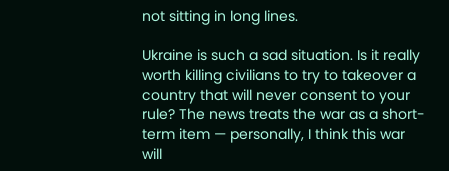not sitting in long lines.

Ukraine is such a sad situation. Is it really worth killing civilians to try to takeover a country that will never consent to your rule? The news treats the war as a short-term item — personally, I think this war will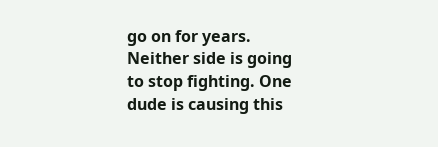go on for years. Neither side is going to stop fighting. One dude is causing this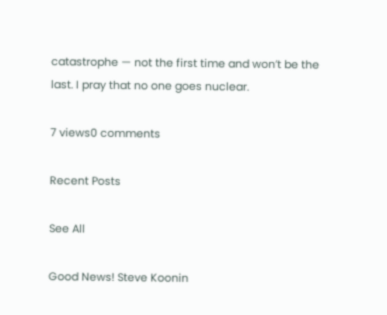catastrophe — not the first time and won’t be the last. I pray that no one goes nuclear.

7 views0 comments

Recent Posts

See All

Good News! Steve Koonin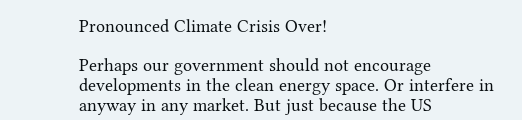Pronounced Climate Crisis Over!

Perhaps our government should not encourage developments in the clean energy space. Or interfere in anyway in any market. But just because the US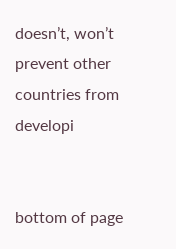doesn’t, won’t prevent other countries from developi


bottom of page